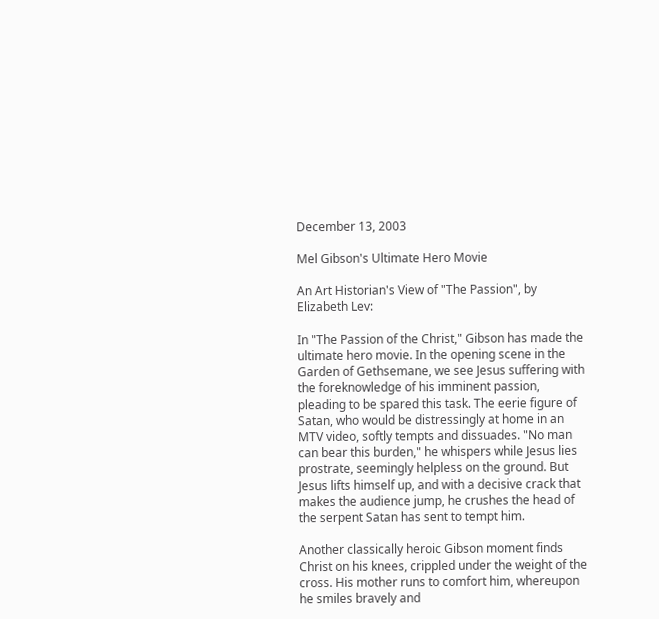December 13, 2003

Mel Gibson's Ultimate Hero Movie

An Art Historian's View of "The Passion", by Elizabeth Lev:

In "The Passion of the Christ," Gibson has made the ultimate hero movie. In the opening scene in the Garden of Gethsemane, we see Jesus suffering with the foreknowledge of his imminent passion, pleading to be spared this task. The eerie figure of Satan, who would be distressingly at home in an MTV video, softly tempts and dissuades. "No man can bear this burden," he whispers while Jesus lies prostrate, seemingly helpless on the ground. But Jesus lifts himself up, and with a decisive crack that makes the audience jump, he crushes the head of the serpent Satan has sent to tempt him.

Another classically heroic Gibson moment finds Christ on his knees, crippled under the weight of the cross. His mother runs to comfort him, whereupon he smiles bravely and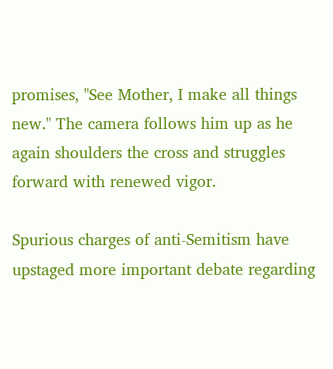promises, "See Mother, I make all things new." The camera follows him up as he again shoulders the cross and struggles forward with renewed vigor.

Spurious charges of anti-Semitism have upstaged more important debate regarding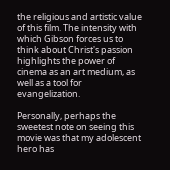the religious and artistic value of this film. The intensity with which Gibson forces us to think about Christ's passion highlights the power of cinema as an art medium, as well as a tool for evangelization.

Personally, perhaps the sweetest note on seeing this movie was that my adolescent hero has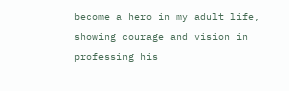become a hero in my adult life, showing courage and vision in professing his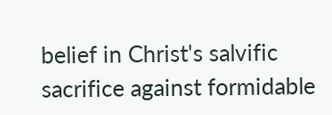belief in Christ's salvific sacrifice against formidable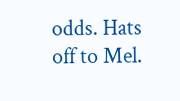odds. Hats off to Mel.